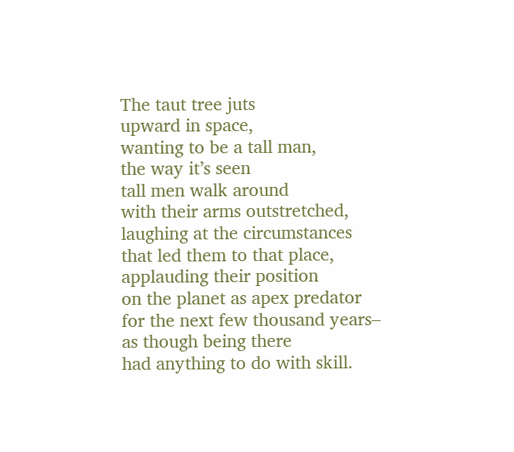The taut tree juts
upward in space,
wanting to be a tall man,
the way it’s seen
tall men walk around
with their arms outstretched,
laughing at the circumstances
that led them to that place,
applauding their position
on the planet as apex predator
for the next few thousand years–
as though being there
had anything to do with skill.